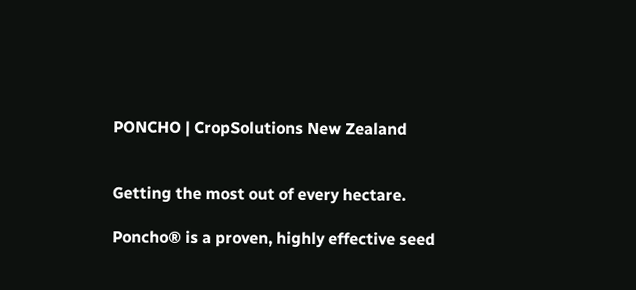PONCHO | CropSolutions New Zealand


Getting the most out of every hectare.

Poncho® is a proven, highly effective seed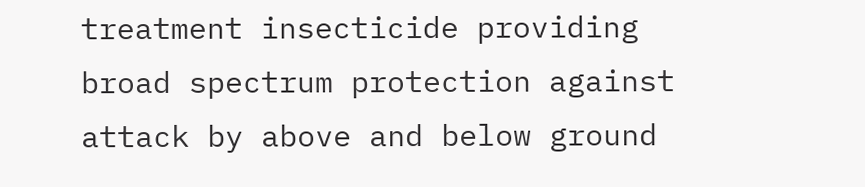treatment insecticide providing broad spectrum protection against attack by above and below ground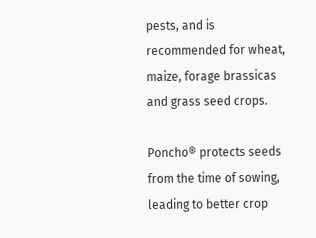pests, and is recommended for wheat, maize, forage brassicas and grass seed crops.

Poncho® protects seeds from the time of sowing, leading to better crop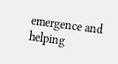emergence and helping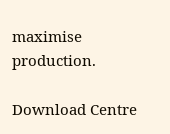maximise production.

Download Centre